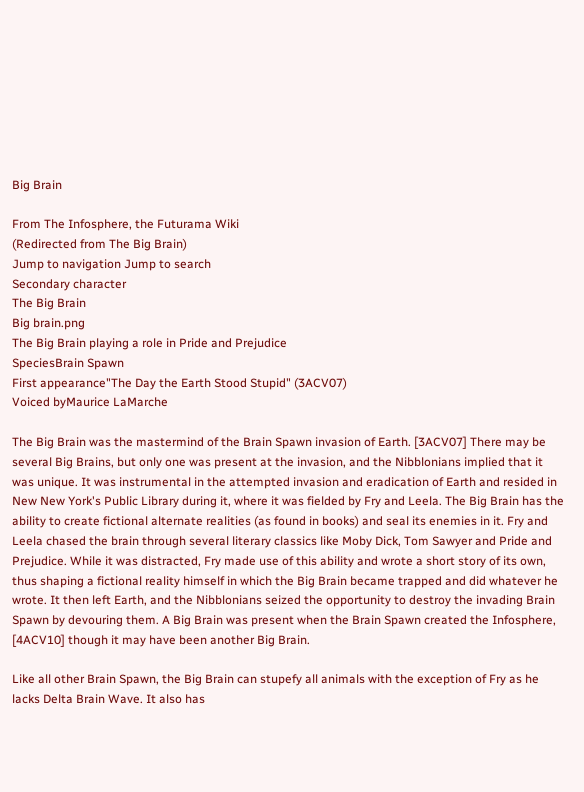Big Brain

From The Infosphere, the Futurama Wiki
(Redirected from The Big Brain)
Jump to navigation Jump to search
Secondary character
The Big Brain
Big brain.png
The Big Brain playing a role in Pride and Prejudice
SpeciesBrain Spawn
First appearance"The Day the Earth Stood Stupid" (3ACV07)
Voiced byMaurice LaMarche

The Big Brain was the mastermind of the Brain Spawn invasion of Earth. [3ACV07] There may be several Big Brains, but only one was present at the invasion, and the Nibblonians implied that it was unique. It was instrumental in the attempted invasion and eradication of Earth and resided in New New York's Public Library during it, where it was fielded by Fry and Leela. The Big Brain has the ability to create fictional alternate realities (as found in books) and seal its enemies in it. Fry and Leela chased the brain through several literary classics like Moby Dick, Tom Sawyer and Pride and Prejudice. While it was distracted, Fry made use of this ability and wrote a short story of its own, thus shaping a fictional reality himself in which the Big Brain became trapped and did whatever he wrote. It then left Earth, and the Nibblonians seized the opportunity to destroy the invading Brain Spawn by devouring them. A Big Brain was present when the Brain Spawn created the Infosphere, [4ACV10] though it may have been another Big Brain.

Like all other Brain Spawn, the Big Brain can stupefy all animals with the exception of Fry as he lacks Delta Brain Wave. It also has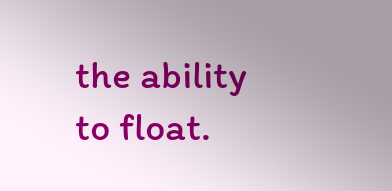the ability to float.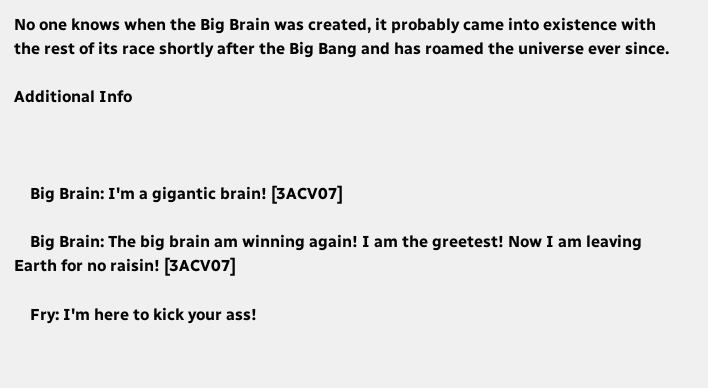No one knows when the Big Brain was created, it probably came into existence with the rest of its race shortly after the Big Bang and has roamed the universe ever since.

Additional Info



    Big Brain: I'm a gigantic brain! [3ACV07]

    Big Brain: The big brain am winning again! I am the greetest! Now I am leaving Earth for no raisin! [3ACV07]

    Fry: I'm here to kick your ass!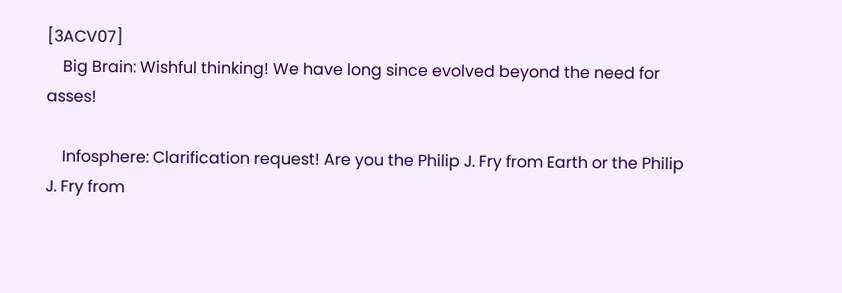[3ACV07]
    Big Brain: Wishful thinking! We have long since evolved beyond the need for asses!

    Infosphere: Clarification request! Are you the Philip J. Fry from Earth or the Philip J. Fry from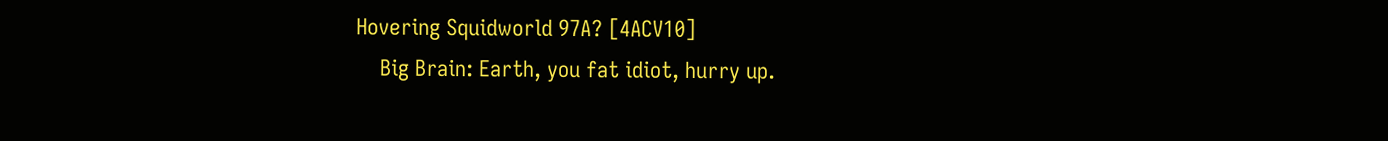Hovering Squidworld 97A? [4ACV10]
    Big Brain: Earth, you fat idiot, hurry up.